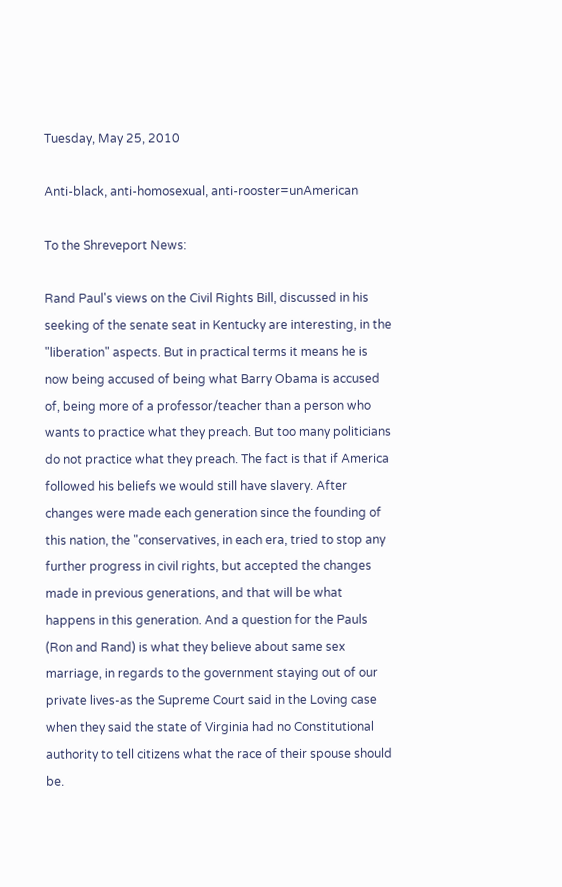Tuesday, May 25, 2010

Anti-black, anti-homosexual, anti-rooster=unAmerican

To the Shreveport News:

Rand Paul's views on the Civil Rights Bill, discussed in his seeking of the senate seat in Kentucky are interesting, in the "liberation" aspects. But in practical terms it means he is now being accused of being what Barry Obama is accused of, being more of a professor/teacher than a person who wants to practice what they preach. But too many politicians do not practice what they preach. The fact is that if America followed his beliefs we would still have slavery. After changes were made each generation since the founding of this nation, the "conservatives, in each era, tried to stop any further progress in civil rights, but accepted the changes made in previous generations, and that will be what happens in this generation. And a question for the Pauls (Ron and Rand) is what they believe about same sex marriage, in regards to the government staying out of our private lives-as the Supreme Court said in the Loving case when they said the state of Virginia had no Constitutional authority to tell citizens what the race of their spouse should be.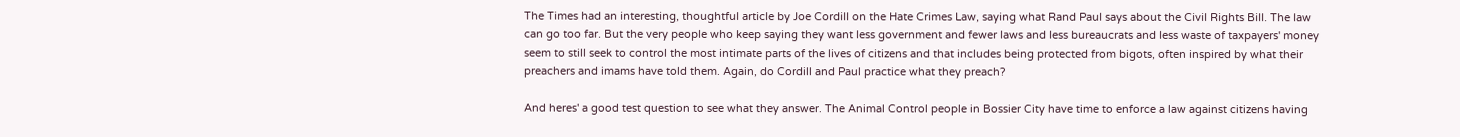The Times had an interesting, thoughtful article by Joe Cordill on the Hate Crimes Law, saying what Rand Paul says about the Civil Rights Bill. The law can go too far. But the very people who keep saying they want less government and fewer laws and less bureaucrats and less waste of taxpayers' money seem to still seek to control the most intimate parts of the lives of citizens and that includes being protected from bigots, often inspired by what their preachers and imams have told them. Again, do Cordill and Paul practice what they preach?

And heres' a good test question to see what they answer. The Animal Control people in Bossier City have time to enforce a law against citizens having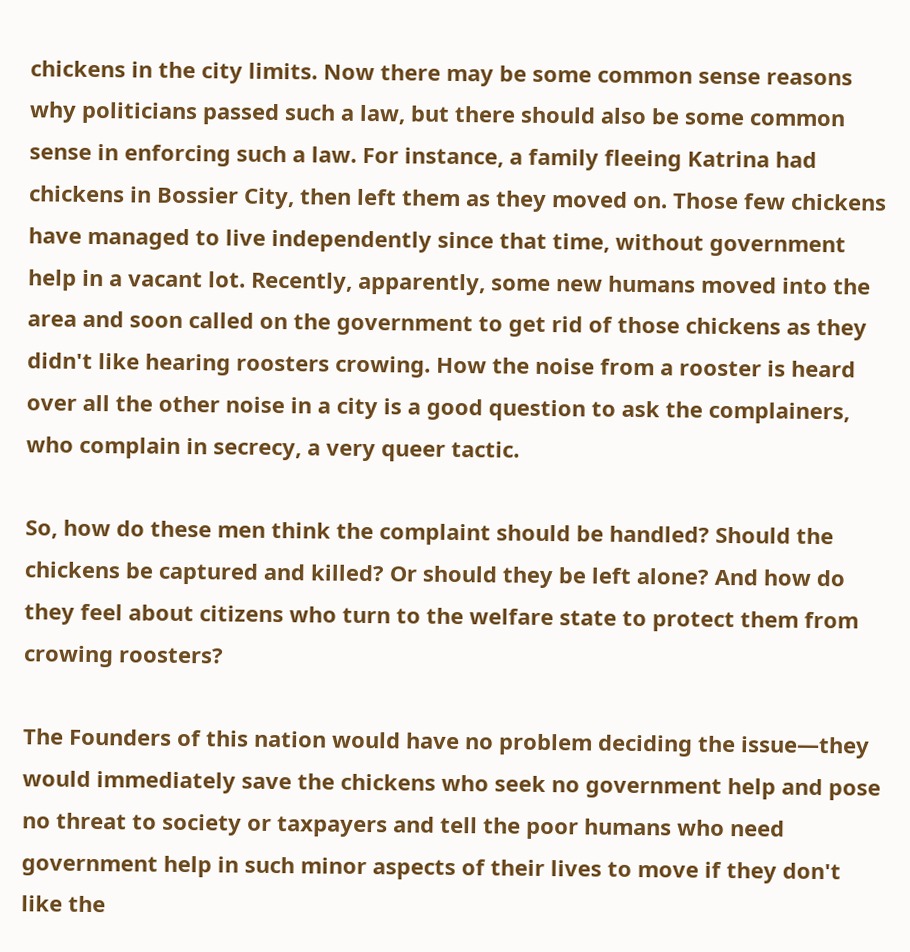chickens in the city limits. Now there may be some common sense reasons why politicians passed such a law, but there should also be some common sense in enforcing such a law. For instance, a family fleeing Katrina had chickens in Bossier City, then left them as they moved on. Those few chickens have managed to live independently since that time, without government help in a vacant lot. Recently, apparently, some new humans moved into the area and soon called on the government to get rid of those chickens as they didn't like hearing roosters crowing. How the noise from a rooster is heard over all the other noise in a city is a good question to ask the complainers, who complain in secrecy, a very queer tactic.

So, how do these men think the complaint should be handled? Should the chickens be captured and killed? Or should they be left alone? And how do they feel about citizens who turn to the welfare state to protect them from crowing roosters?

The Founders of this nation would have no problem deciding the issue—they would immediately save the chickens who seek no government help and pose no threat to society or taxpayers and tell the poor humans who need government help in such minor aspects of their lives to move if they don't like the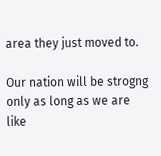area they just moved to.

Our nation will be strogng only as long as we are like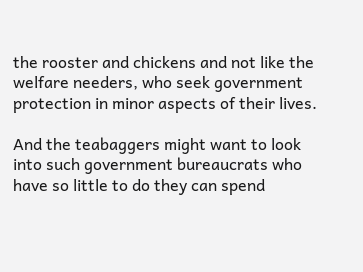the rooster and chickens and not like the welfare needers, who seek government protection in minor aspects of their lives.

And the teabaggers might want to look into such government bureaucrats who have so little to do they can spend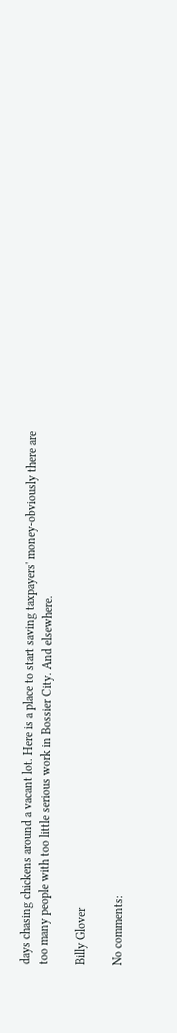days chasing chickens around a vacant lot. Here is a place to start saving taxpayers' money-obviously there are too many people with too little serious work in Bossier City. And elsewhere.

Billy Glover

No comments: